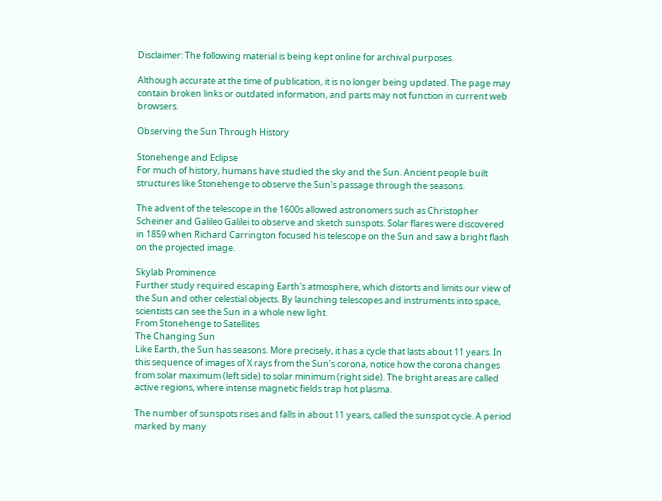Disclaimer: The following material is being kept online for archival purposes.

Although accurate at the time of publication, it is no longer being updated. The page may contain broken links or outdated information, and parts may not function in current web browsers.

Observing the Sun Through History

Stonehenge and Eclipse
For much of history, humans have studied the sky and the Sun. Ancient people built structures like Stonehenge to observe the Sun's passage through the seasons.

The advent of the telescope in the 1600s allowed astronomers such as Christopher Scheiner and Galileo Galilei to observe and sketch sunspots. Solar flares were discovered in 1859 when Richard Carrington focused his telescope on the Sun and saw a bright flash on the projected image.

Skylab Prominence
Further study required escaping Earth's atmosphere, which distorts and limits our view of the Sun and other celestial objects. By launching telescopes and instruments into space, scientists can see the Sun in a whole new light.
From Stonehenge to Satellites
The Changing Sun
Like Earth, the Sun has seasons. More precisely, it has a cycle that lasts about 11 years. In this sequence of images of X rays from the Sun's corona, notice how the corona changes from solar maximum (left side) to solar minimum (right side). The bright areas are called active regions, where intense magnetic fields trap hot plasma.

The number of sunspots rises and falls in about 11 years, called the sunspot cycle. A period marked by many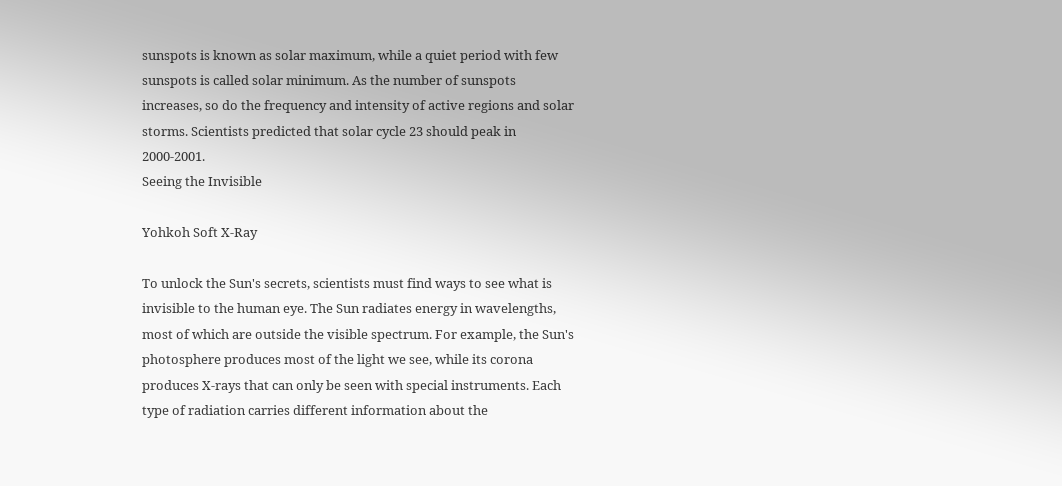sunspots is known as solar maximum, while a quiet period with few sunspots is called solar minimum. As the number of sunspots increases, so do the frequency and intensity of active regions and solar storms. Scientists predicted that solar cycle 23 should peak in 2000-2001.
Seeing the Invisible

Yohkoh Soft X-Ray

To unlock the Sun's secrets, scientists must find ways to see what is invisible to the human eye. The Sun radiates energy in wavelengths, most of which are outside the visible spectrum. For example, the Sun's photosphere produces most of the light we see, while its corona produces X-rays that can only be seen with special instruments. Each type of radiation carries different information about the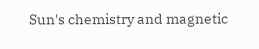Sun's chemistry and magnetic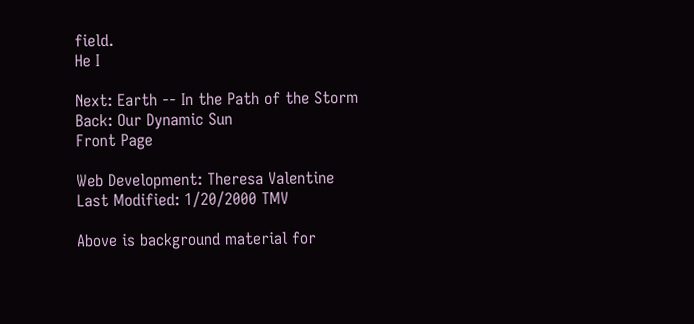field.
He I

Next: Earth -- In the Path of the Storm
Back: Our Dynamic Sun
Front Page

Web Development: Theresa Valentine
Last Modified: 1/20/2000 TMV

Above is background material for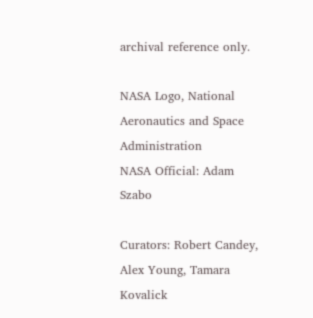archival reference only.

NASA Logo, National Aeronautics and Space Administration
NASA Official: Adam Szabo

Curators: Robert Candey, Alex Young, Tamara Kovalick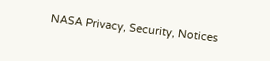NASA Privacy, Security, Notices